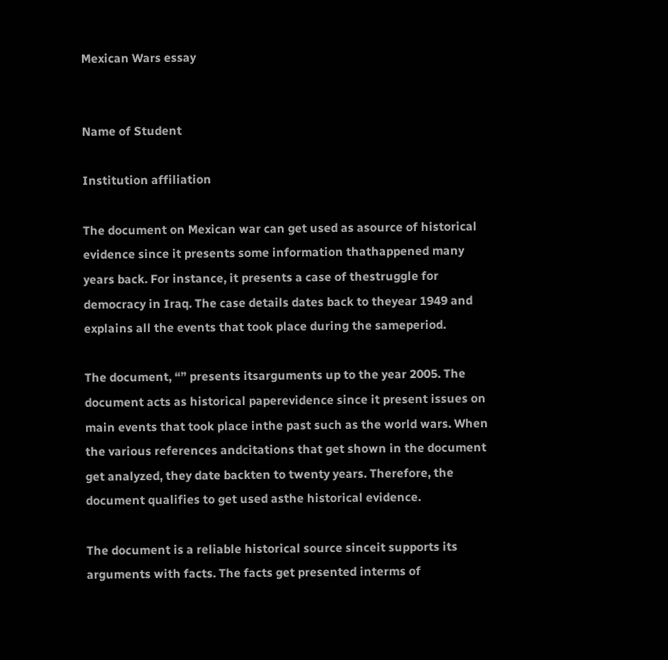Mexican Wars essay


Name of Student

Institution affiliation

The document on Mexican war can get used as asource of historical evidence since it presents some information thathappened many years back. For instance, it presents a case of thestruggle for democracy in Iraq. The case details dates back to theyear 1949 and explains all the events that took place during the sameperiod.

The document, “” presents itsarguments up to the year 2005. The document acts as historical paperevidence since it present issues on main events that took place inthe past such as the world wars. When the various references andcitations that get shown in the document get analyzed, they date backten to twenty years. Therefore, the document qualifies to get used asthe historical evidence.

The document is a reliable historical source sinceit supports its arguments with facts. The facts get presented interms of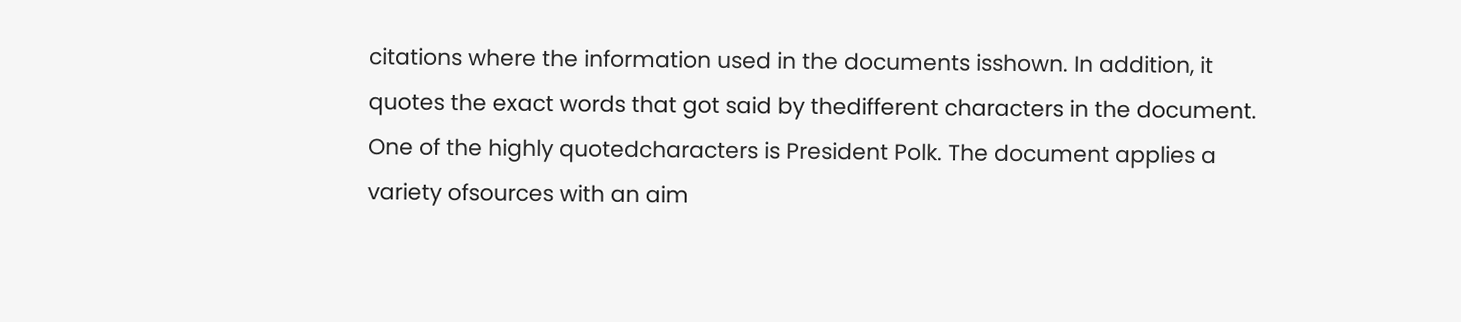citations where the information used in the documents isshown. In addition, it quotes the exact words that got said by thedifferent characters in the document. One of the highly quotedcharacters is President Polk. The document applies a variety ofsources with an aim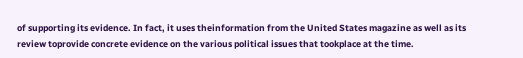of supporting its evidence. In fact, it uses theinformation from the United States magazine as well as its review toprovide concrete evidence on the various political issues that tookplace at the time.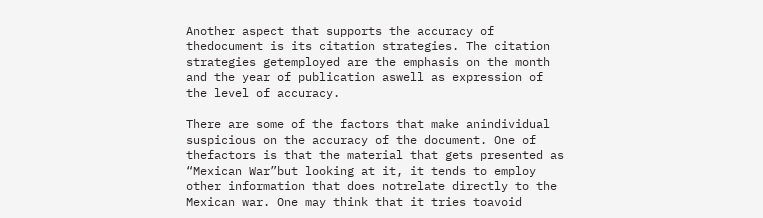Another aspect that supports the accuracy of thedocument is its citation strategies. The citation strategies getemployed are the emphasis on the month and the year of publication aswell as expression of the level of accuracy.

There are some of the factors that make anindividual suspicious on the accuracy of the document. One of thefactors is that the material that gets presented as “Mexican War”but looking at it, it tends to employ other information that does notrelate directly to the Mexican war. One may think that it tries toavoid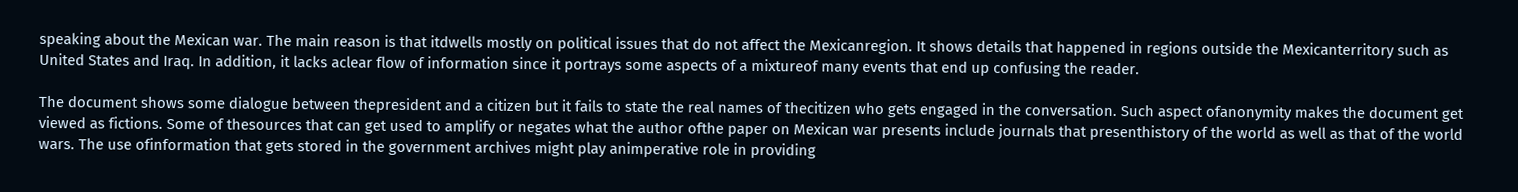speaking about the Mexican war. The main reason is that itdwells mostly on political issues that do not affect the Mexicanregion. It shows details that happened in regions outside the Mexicanterritory such as United States and Iraq. In addition, it lacks aclear flow of information since it portrays some aspects of a mixtureof many events that end up confusing the reader.

The document shows some dialogue between thepresident and a citizen but it fails to state the real names of thecitizen who gets engaged in the conversation. Such aspect ofanonymity makes the document get viewed as fictions. Some of thesources that can get used to amplify or negates what the author ofthe paper on Mexican war presents include journals that presenthistory of the world as well as that of the world wars. The use ofinformation that gets stored in the government archives might play animperative role in providing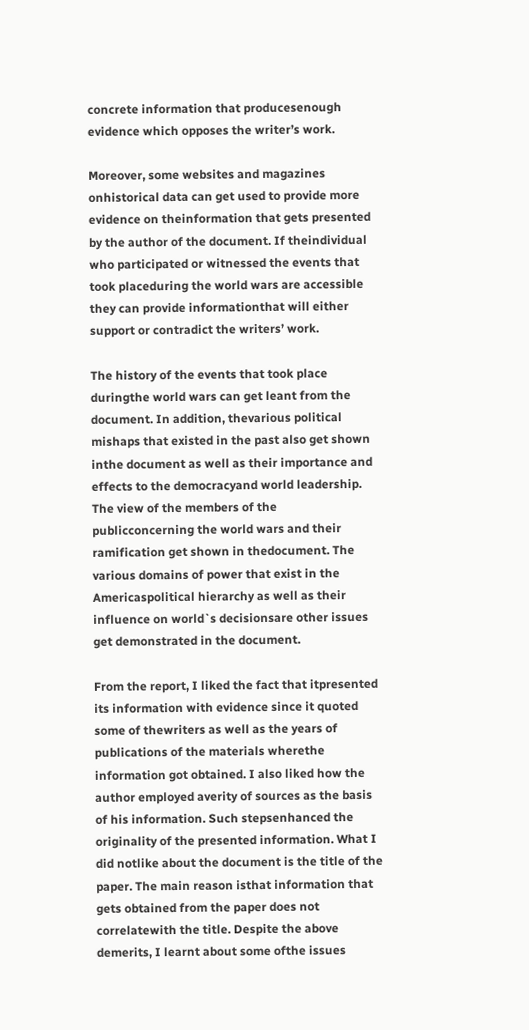concrete information that producesenough evidence which opposes the writer’s work.

Moreover, some websites and magazines onhistorical data can get used to provide more evidence on theinformation that gets presented by the author of the document. If theindividual who participated or witnessed the events that took placeduring the world wars are accessible they can provide informationthat will either support or contradict the writers’ work.

The history of the events that took place duringthe world wars can get leant from the document. In addition, thevarious political mishaps that existed in the past also get shown inthe document as well as their importance and effects to the democracyand world leadership. The view of the members of the publicconcerning the world wars and their ramification get shown in thedocument. The various domains of power that exist in the Americaspolitical hierarchy as well as their influence on world`s decisionsare other issues get demonstrated in the document.

From the report, I liked the fact that itpresented its information with evidence since it quoted some of thewriters as well as the years of publications of the materials wherethe information got obtained. I also liked how the author employed averity of sources as the basis of his information. Such stepsenhanced the originality of the presented information. What I did notlike about the document is the title of the paper. The main reason isthat information that gets obtained from the paper does not correlatewith the title. Despite the above demerits, I learnt about some ofthe issues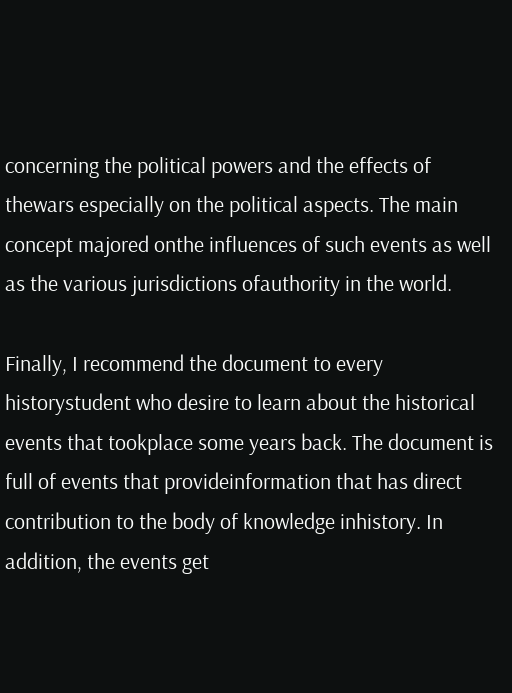concerning the political powers and the effects of thewars especially on the political aspects. The main concept majored onthe influences of such events as well as the various jurisdictions ofauthority in the world.

Finally, I recommend the document to every historystudent who desire to learn about the historical events that tookplace some years back. The document is full of events that provideinformation that has direct contribution to the body of knowledge inhistory. In addition, the events get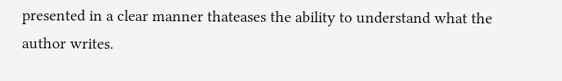presented in a clear manner thateases the ability to understand what the author writes.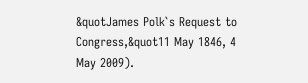&quotJames Polk`s Request to Congress,&quot11 May 1846, 4 May 2009).